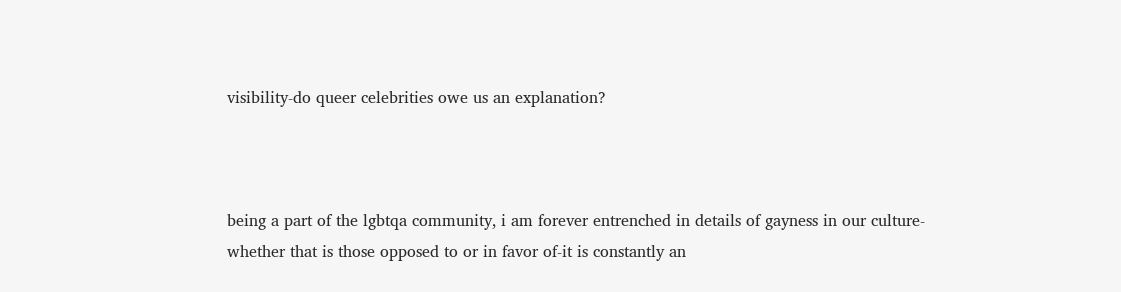visibility-do queer celebrities owe us an explanation?



being a part of the lgbtqa community, i am forever entrenched in details of gayness in our culture-whether that is those opposed to or in favor of-it is constantly an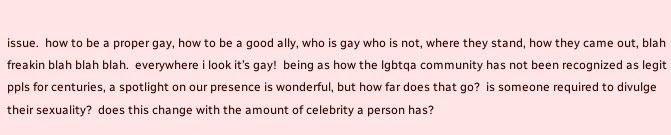issue.  how to be a proper gay, how to be a good ally, who is gay who is not, where they stand, how they came out, blah freakin blah blah blah.  everywhere i look it’s gay!  being as how the lgbtqa community has not been recognized as legit ppls for centuries, a spotlight on our presence is wonderful, but how far does that go?  is someone required to divulge their sexuality?  does this change with the amount of celebrity a person has?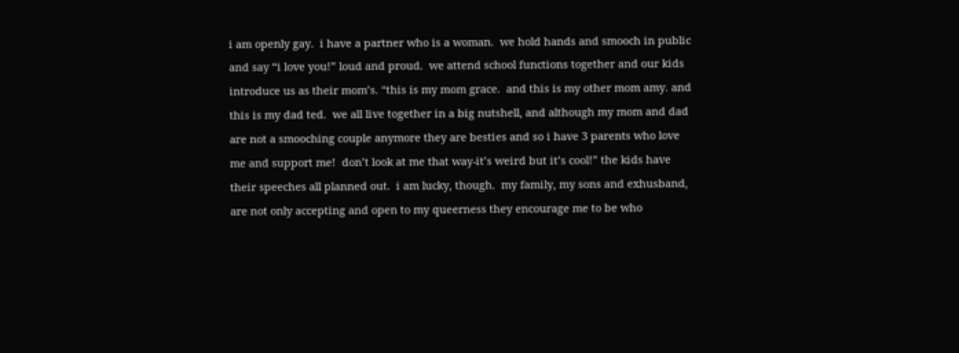i am openly gay.  i have a partner who is a woman.  we hold hands and smooch in public and say “i love you!” loud and proud.  we attend school functions together and our kids introduce us as their mom’s. “this is my mom grace.  and this is my other mom amy. and this is my dad ted.  we all live together in a big nutshell, and although my mom and dad are not a smooching couple anymore they are besties and so i have 3 parents who love me and support me!  don’t look at me that way-it’s weird but it’s cool!” the kids have their speeches all planned out.  i am lucky, though.  my family, my sons and exhusband, are not only accepting and open to my queerness they encourage me to be who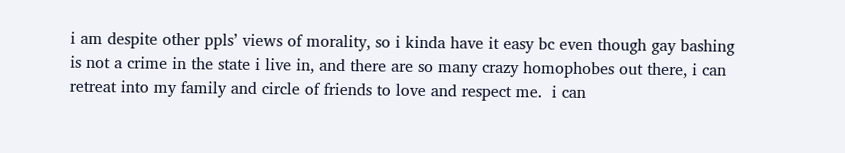i am despite other ppls’ views of morality, so i kinda have it easy bc even though gay bashing is not a crime in the state i live in, and there are so many crazy homophobes out there, i can retreat into my family and circle of friends to love and respect me.  i can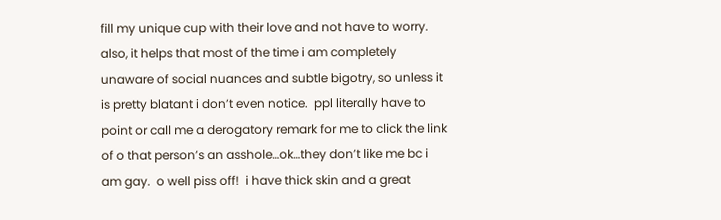fill my unique cup with their love and not have to worry.  also, it helps that most of the time i am completely unaware of social nuances and subtle bigotry, so unless it is pretty blatant i don’t even notice.  ppl literally have to point or call me a derogatory remark for me to click the link of o that person’s an asshole…ok…they don’t like me bc i am gay.  o well piss off!  i have thick skin and a great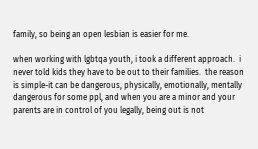family, so being an open lesbian is easier for me.

when working with lgbtqa youth, i took a different approach.  i never told kids they have to be out to their families.  the reason is simple-it can be dangerous, physically, emotionally, mentally dangerous for some ppl, and when you are a minor and your parents are in control of you legally, being out is not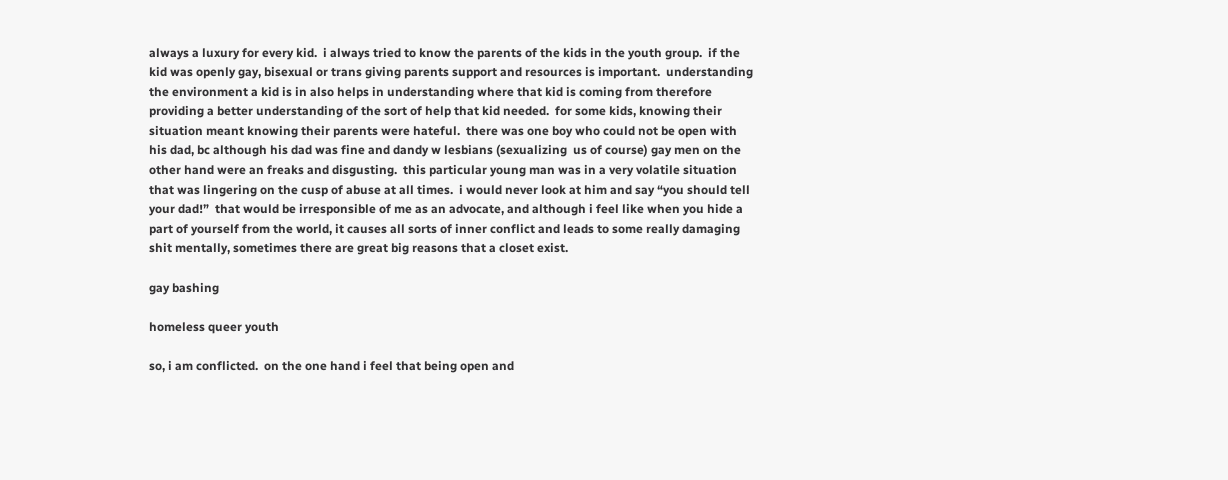always a luxury for every kid.  i always tried to know the parents of the kids in the youth group.  if the kid was openly gay, bisexual or trans giving parents support and resources is important.  understanding the environment a kid is in also helps in understanding where that kid is coming from therefore providing a better understanding of the sort of help that kid needed.  for some kids, knowing their situation meant knowing their parents were hateful.  there was one boy who could not be open with his dad, bc although his dad was fine and dandy w lesbians (sexualizing  us of course) gay men on the other hand were an freaks and disgusting.  this particular young man was in a very volatile situation that was lingering on the cusp of abuse at all times.  i would never look at him and say “you should tell your dad!”  that would be irresponsible of me as an advocate, and although i feel like when you hide a part of yourself from the world, it causes all sorts of inner conflict and leads to some really damaging shit mentally, sometimes there are great big reasons that a closet exist.

gay bashing

homeless queer youth

so, i am conflicted.  on the one hand i feel that being open and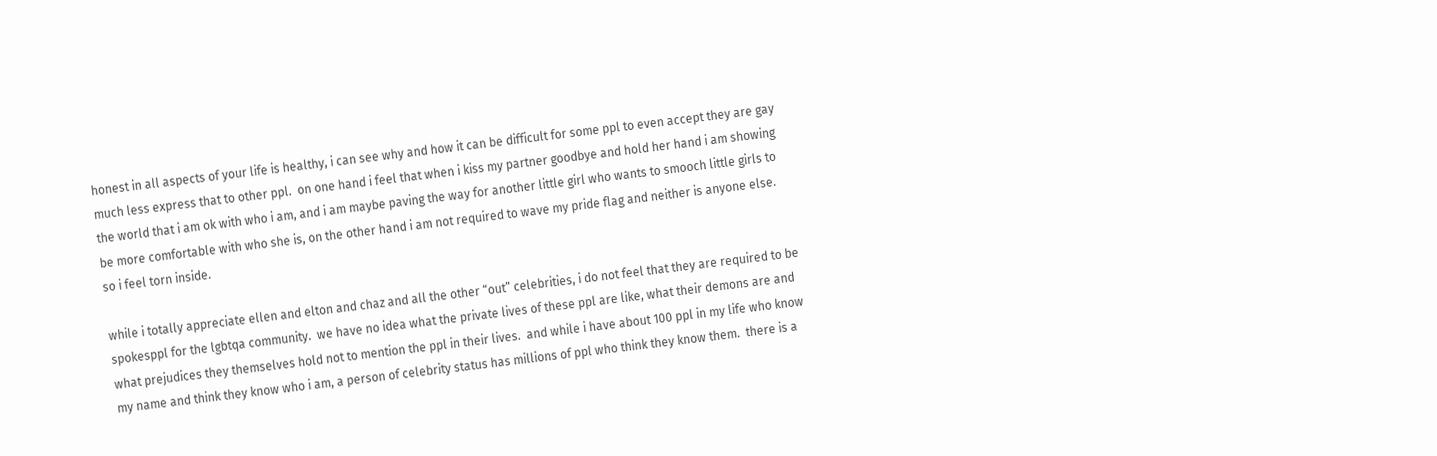honest in all aspects of your life is healthy, i can see why and how it can be difficult for some ppl to even accept they are gay much less express that to other ppl.  on one hand i feel that when i kiss my partner goodbye and hold her hand i am showing the world that i am ok with who i am, and i am maybe paving the way for another little girl who wants to smooch little girls to be more comfortable with who she is, on the other hand i am not required to wave my pride flag and neither is anyone else.  so i feel torn inside.

while i totally appreciate ellen and elton and chaz and all the other “out” celebrities, i do not feel that they are required to be spokesppl for the lgbtqa community.  we have no idea what the private lives of these ppl are like, what their demons are and what prejudices they themselves hold not to mention the ppl in their lives.  and while i have about 100 ppl in my life who know my name and think they know who i am, a person of celebrity status has millions of ppl who think they know them.  there is a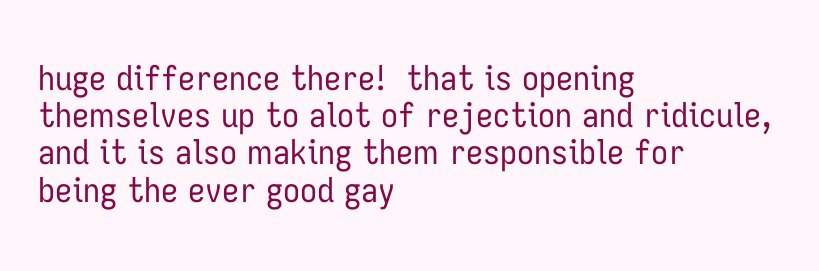huge difference there!  that is opening themselves up to alot of rejection and ridicule, and it is also making them responsible for being the ever good gay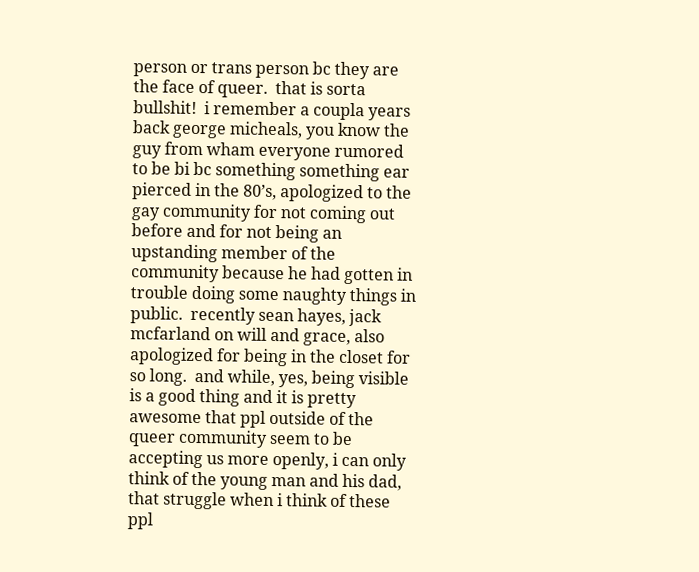person or trans person bc they are the face of queer.  that is sorta bullshit!  i remember a coupla years back george micheals, you know the guy from wham everyone rumored to be bi bc something something ear pierced in the 80’s, apologized to the gay community for not coming out before and for not being an upstanding member of the community because he had gotten in trouble doing some naughty things in public.  recently sean hayes, jack mcfarland on will and grace, also apologized for being in the closet for so long.  and while, yes, being visible is a good thing and it is pretty awesome that ppl outside of the queer community seem to be accepting us more openly, i can only think of the young man and his dad, that struggle when i think of these ppl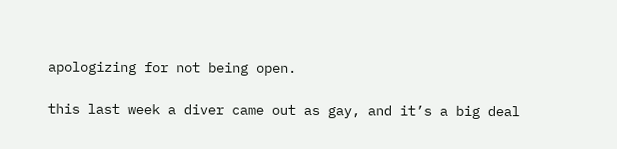apologizing for not being open.

this last week a diver came out as gay, and it’s a big deal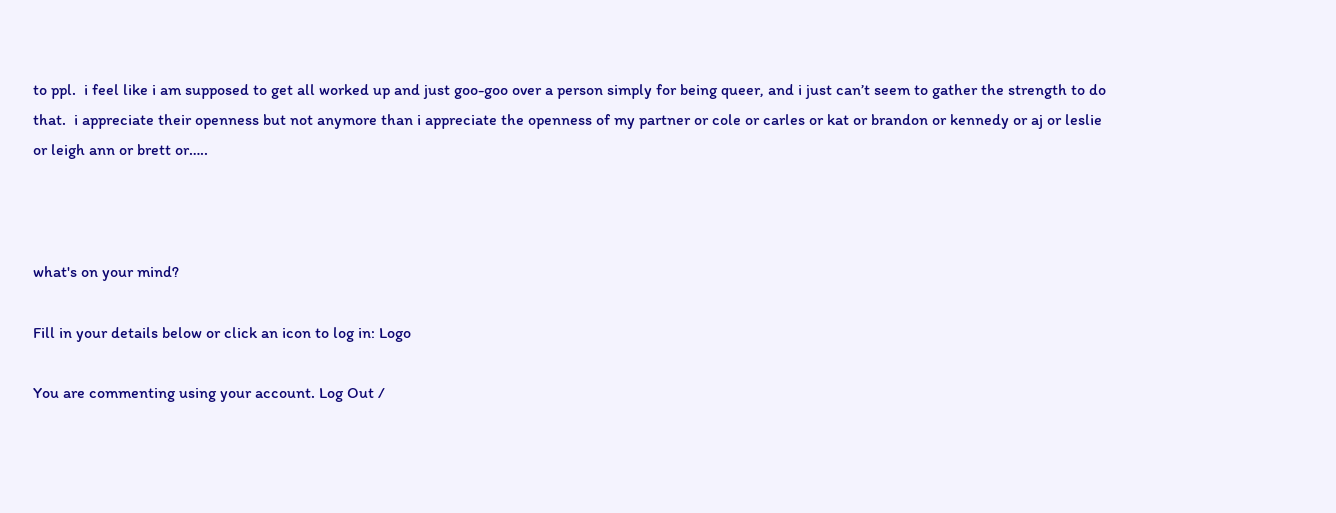to ppl.  i feel like i am supposed to get all worked up and just goo-goo over a person simply for being queer, and i just can’t seem to gather the strength to do that.  i appreciate their openness but not anymore than i appreciate the openness of my partner or cole or carles or kat or brandon or kennedy or aj or leslie or leigh ann or brett or…..



what's on your mind?

Fill in your details below or click an icon to log in: Logo

You are commenting using your account. Log Out /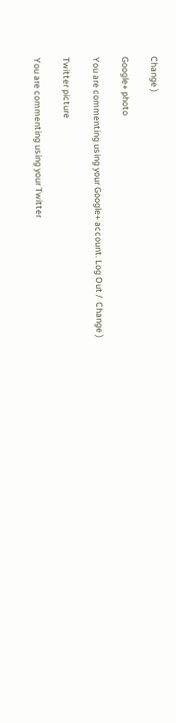Change )

Google+ photo

You are commenting using your Google+ account. Log Out /  Change )

Twitter picture

You are commenting using your Twitter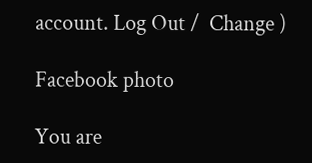account. Log Out /  Change )

Facebook photo

You are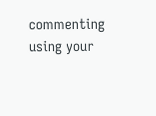commenting using your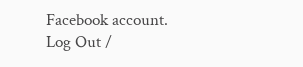Facebook account. Log Out /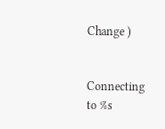Change )


Connecting to %s